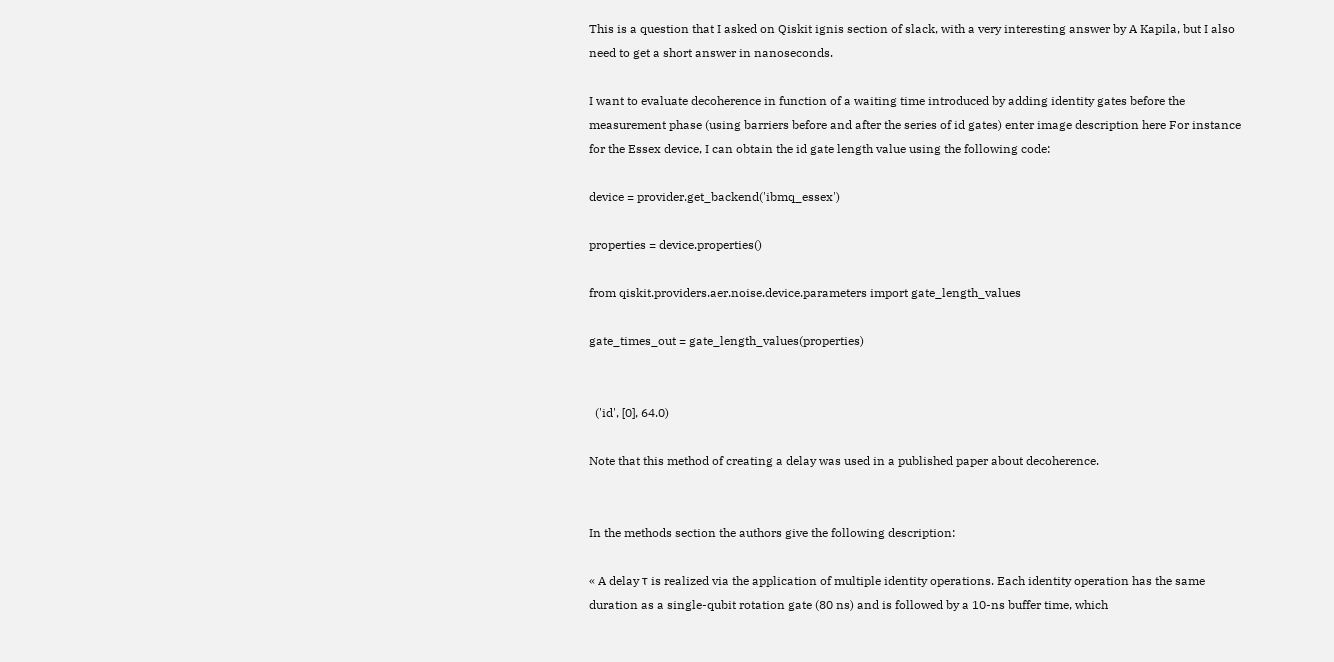This is a question that I asked on Qiskit ignis section of slack, with a very interesting answer by A Kapila, but I also need to get a short answer in nanoseconds.

I want to evaluate decoherence in function of a waiting time introduced by adding identity gates before the measurement phase (using barriers before and after the series of id gates) enter image description here For instance for the Essex device, I can obtain the id gate length value using the following code:

device = provider.get_backend('ibmq_essex')

properties = device.properties()

from qiskit.providers.aer.noise.device.parameters import gate_length_values

gate_times_out = gate_length_values(properties)


  ('id', [0], 64.0)

Note that this method of creating a delay was used in a published paper about decoherence.


In the methods section the authors give the following description:

« A delay τ is realized via the application of multiple identity operations. Each identity operation has the same duration as a single-qubit rotation gate (80 ns) and is followed by a 10-ns buffer time, which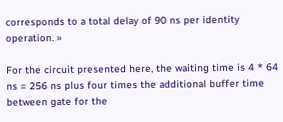corresponds to a total delay of 90 ns per identity operation. »

For the circuit presented here, the waiting time is 4 * 64 ns = 256 ns plus four times the additional buffer time between gate for the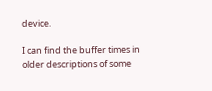device.

I can find the buffer times in older descriptions of some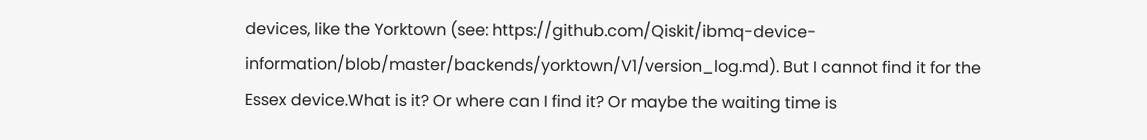devices, like the Yorktown (see: https://github.com/Qiskit/ibmq-device-information/blob/master/backends/yorktown/V1/version_log.md). But I cannot find it for the Essex device.What is it? Or where can I find it? Or maybe the waiting time is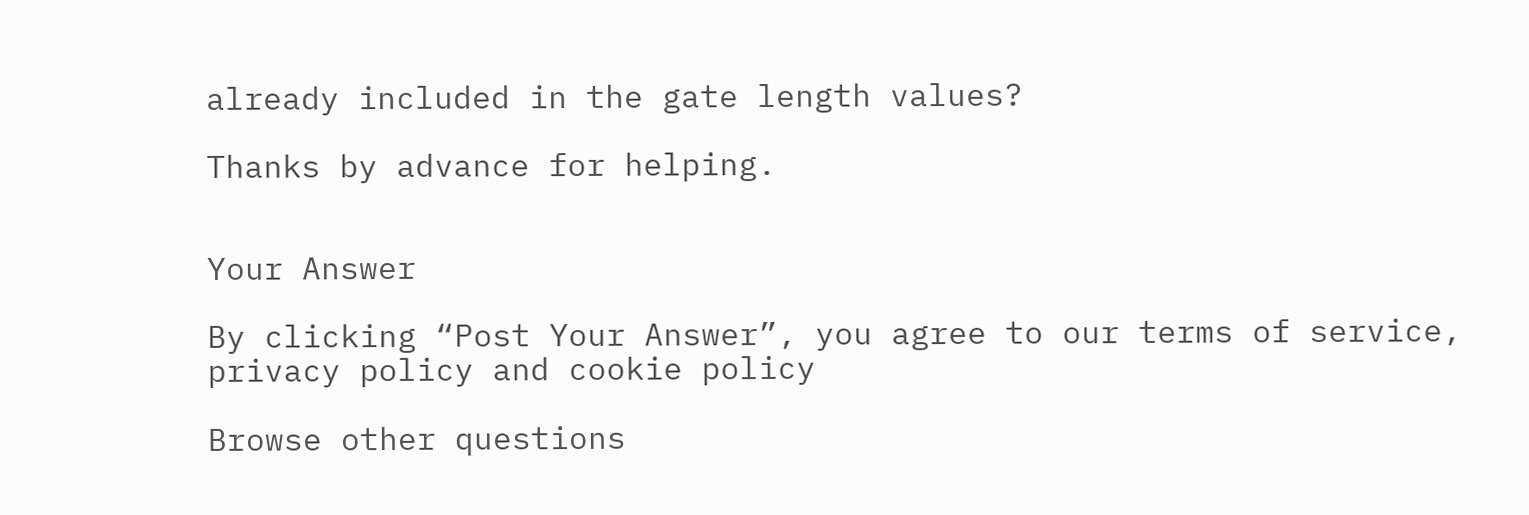already included in the gate length values?

Thanks by advance for helping.


Your Answer

By clicking “Post Your Answer”, you agree to our terms of service, privacy policy and cookie policy

Browse other questions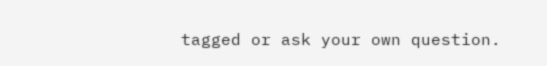tagged or ask your own question.